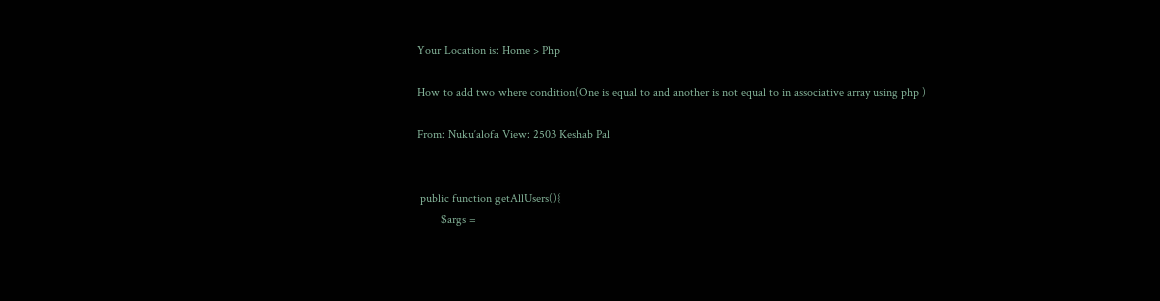Your Location is: Home > Php

How to add two where condition(One is equal to and another is not equal to in associative array using php )

From: Nuku′alofa View: 2503 Keshab Pal


 public function getAllUsers(){
        $args =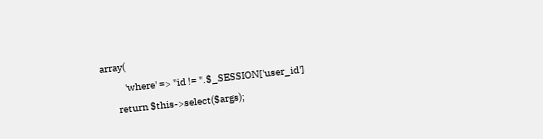array(
            'where' => "id != ".$_SESSION['user_id']
        return $this->select($args);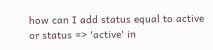how can I add status equal to active or status => 'active' in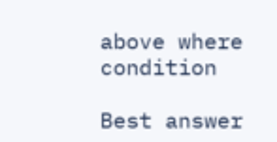above where condition

Best answer